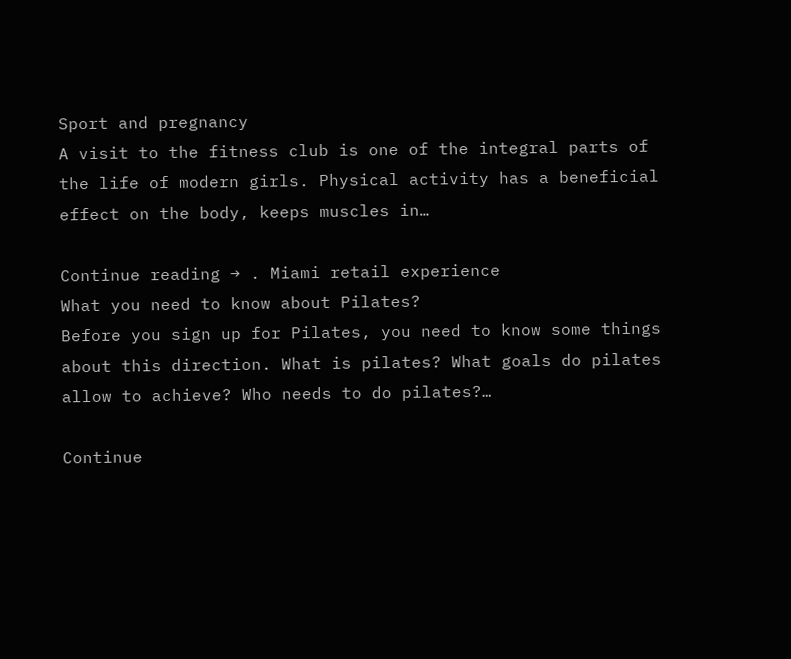Sport and pregnancy
A visit to the fitness club is one of the integral parts of the life of modern girls. Physical activity has a beneficial effect on the body, keeps muscles in…

Continue reading → . Miami retail experience
What you need to know about Pilates?
Before you sign up for Pilates, you need to know some things about this direction. What is pilates? What goals do pilates allow to achieve? Who needs to do pilates?…

Continue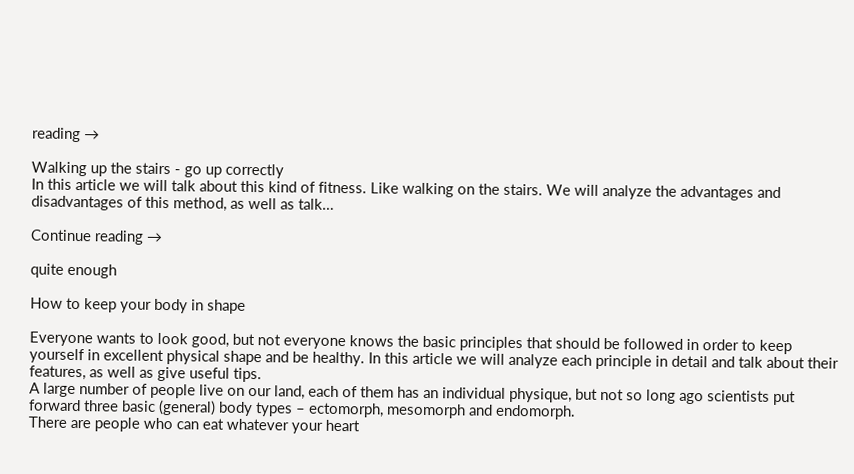reading →

Walking up the stairs - go up correctly
In this article we will talk about this kind of fitness. Like walking on the stairs. We will analyze the advantages and disadvantages of this method, as well as talk…

Continue reading →

quite enough

How to keep your body in shape

Everyone wants to look good, but not everyone knows the basic principles that should be followed in order to keep yourself in excellent physical shape and be healthy. In this article we will analyze each principle in detail and talk about their features, as well as give useful tips.
A large number of people live on our land, each of them has an individual physique, but not so long ago scientists put forward three basic (general) body types – ectomorph, mesomorph and endomorph.
There are people who can eat whatever your heart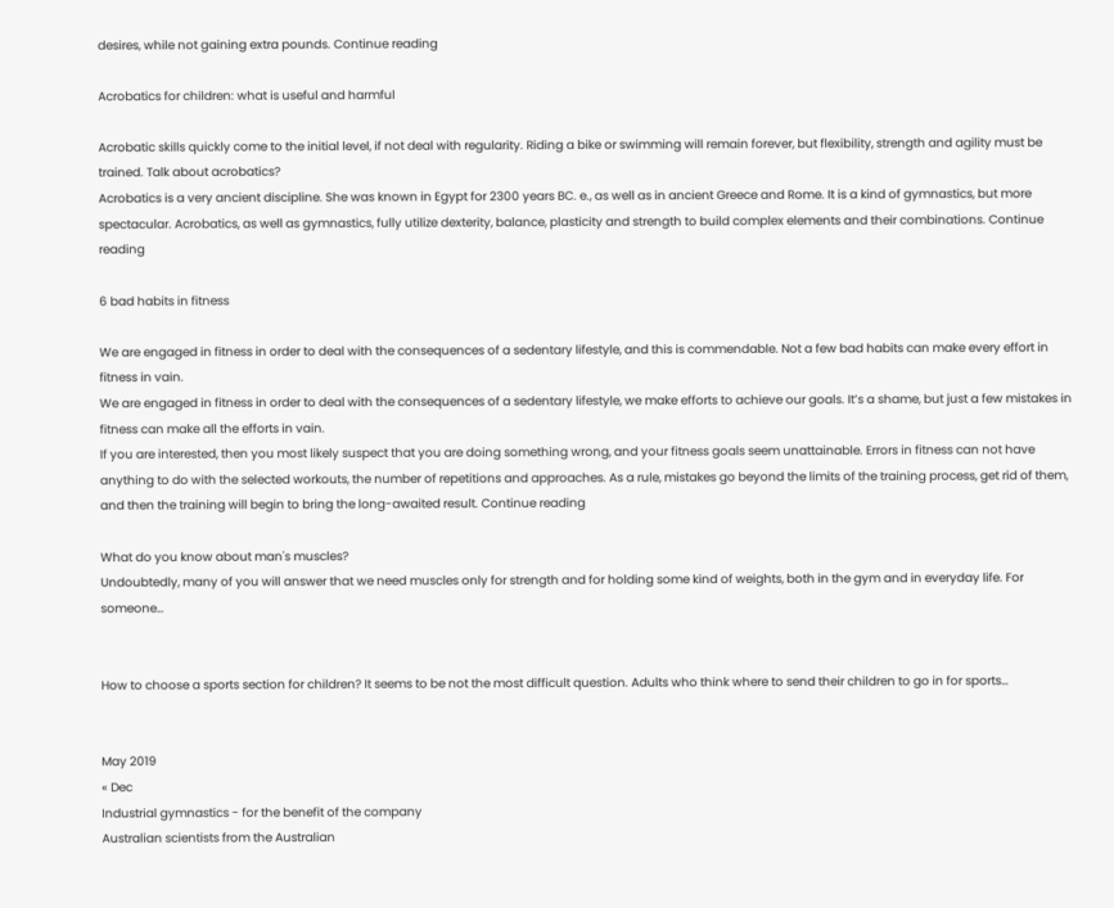desires, while not gaining extra pounds. Continue reading

Acrobatics for children: what is useful and harmful

Acrobatic skills quickly come to the initial level, if not deal with regularity. Riding a bike or swimming will remain forever, but flexibility, strength and agility must be trained. Talk about acrobatics?
Acrobatics is a very ancient discipline. She was known in Egypt for 2300 years BC. e., as well as in ancient Greece and Rome. It is a kind of gymnastics, but more spectacular. Acrobatics, as well as gymnastics, fully utilize dexterity, balance, plasticity and strength to build complex elements and their combinations. Continue reading

6 bad habits in fitness

We are engaged in fitness in order to deal with the consequences of a sedentary lifestyle, and this is commendable. Not a few bad habits can make every effort in fitness in vain.
We are engaged in fitness in order to deal with the consequences of a sedentary lifestyle, we make efforts to achieve our goals. It’s a shame, but just a few mistakes in fitness can make all the efforts in vain.
If you are interested, then you most likely suspect that you are doing something wrong, and your fitness goals seem unattainable. Errors in fitness can not have anything to do with the selected workouts, the number of repetitions and approaches. As a rule, mistakes go beyond the limits of the training process, get rid of them, and then the training will begin to bring the long-awaited result. Continue reading

What do you know about man's muscles?
Undoubtedly, many of you will answer that we need muscles only for strength and for holding some kind of weights, both in the gym and in everyday life. For someone…


How to choose a sports section for children? It seems to be not the most difficult question. Adults who think where to send their children to go in for sports…


May 2019
« Dec
Industrial gymnastics - for the benefit of the company
Australian scientists from the Australian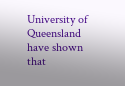University of Queensland have shown that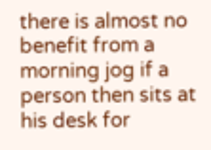there is almost no benefit from a morning jog if a person then sits at his desk for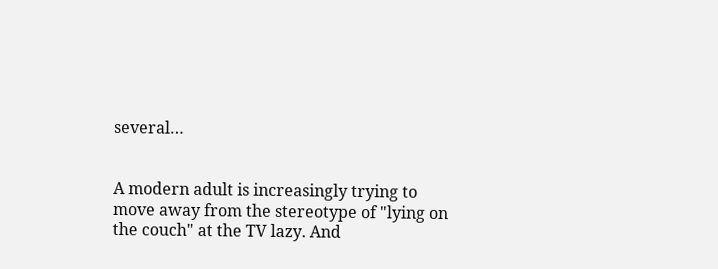several…


A modern adult is increasingly trying to move away from the stereotype of "lying on the couch" at the TV lazy. And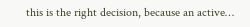this is the right decision, because an active…